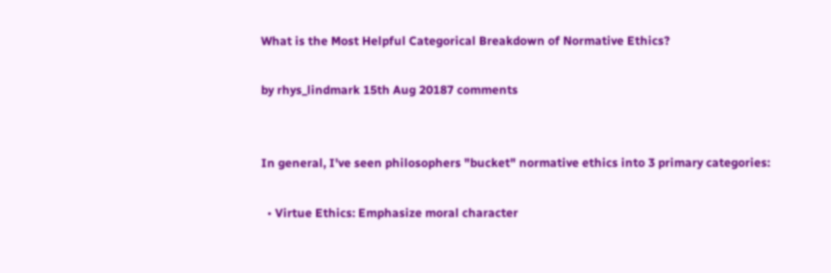What is the Most Helpful Categorical Breakdown of Normative Ethics?

by rhys_lindmark 15th Aug 20187 comments


In general, I've seen philosophers "bucket" normative ethics into 3 primary categories:

  • Virtue Ethics: Emphasize moral character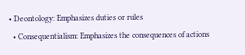• Deontology: Emphasizes duties or rules
  • Consequentialism: Emphasizes the consequences of actions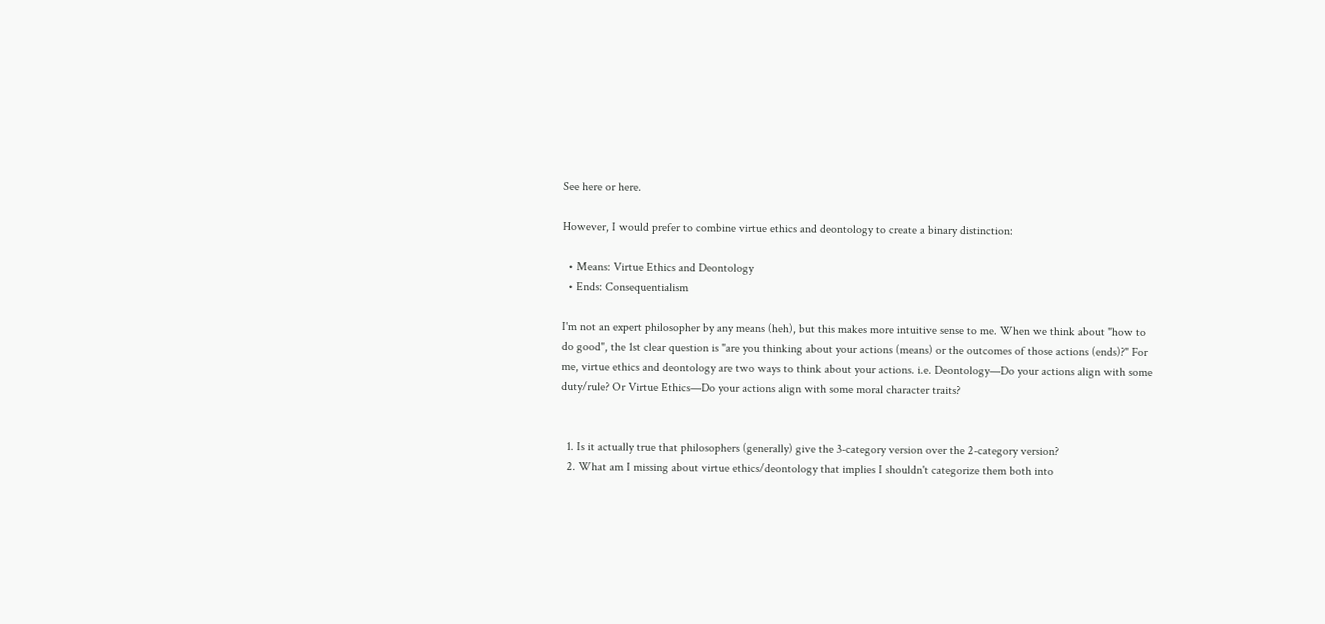See here or here.

However, I would prefer to combine virtue ethics and deontology to create a binary distinction:

  • Means: Virtue Ethics and Deontology
  • Ends: Consequentialism

I'm not an expert philosopher by any means (heh), but this makes more intuitive sense to me. When we think about "how to do good", the 1st clear question is "are you thinking about your actions (means) or the outcomes of those actions (ends)?" For me, virtue ethics and deontology are two ways to think about your actions. i.e. Deontology—Do your actions align with some duty/rule? Or Virtue Ethics—Do your actions align with some moral character traits?


  1. Is it actually true that philosophers (generally) give the 3-category version over the 2-category version?
  2. What am I missing about virtue ethics/deontology that implies I shouldn't categorize them both into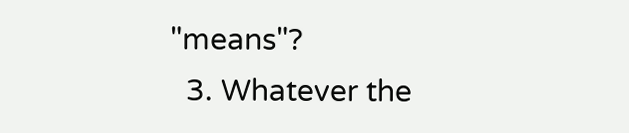"means"?
  3. Whatever the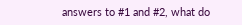answers to #1 and #2, what do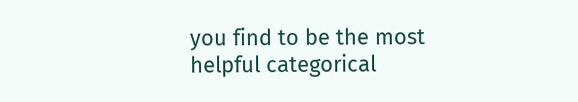you find to be the most helpful categorical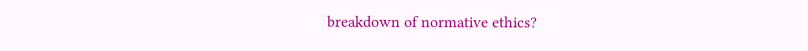breakdown of normative ethics?